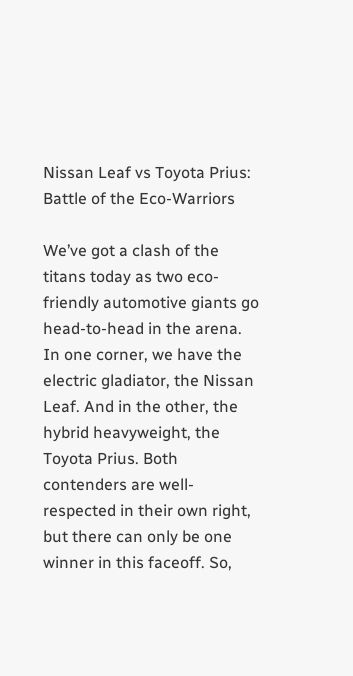Nissan Leaf vs Toyota Prius: Battle of the Eco-Warriors

We’ve got a clash of the titans today as two eco-friendly automotive giants go head-to-head in the arena. In one corner, we have the electric gladiator, the Nissan Leaf. And in the other, the hybrid heavyweight, the Toyota Prius. Both contenders are well-respected in their own right, but there can only be one winner in this faceoff. So,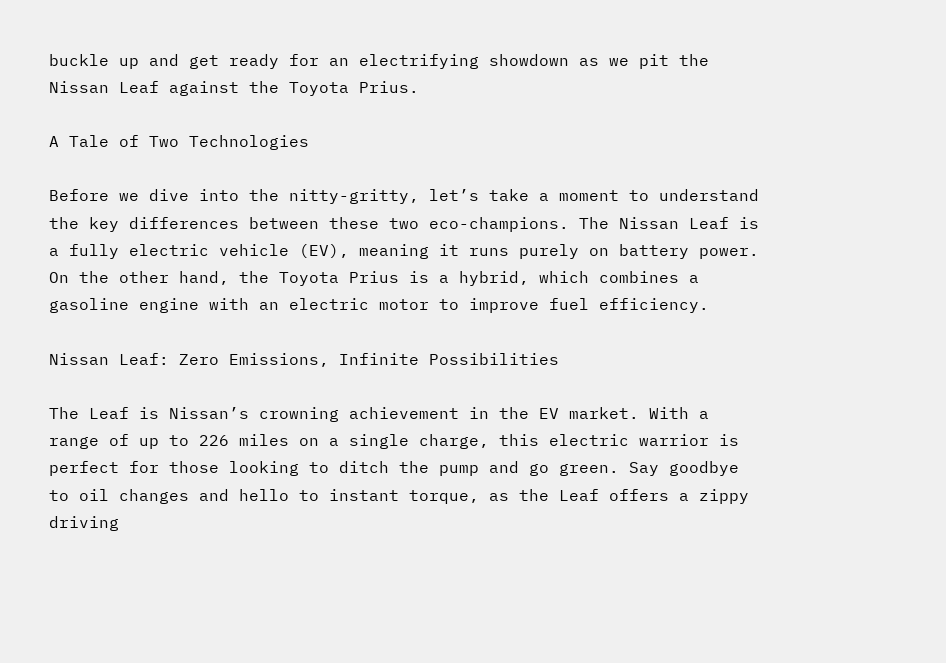buckle up and get ready for an electrifying showdown as we pit the Nissan Leaf against the Toyota Prius.

A Tale of Two Technologies

Before we dive into the nitty-gritty, let’s take a moment to understand the key differences between these two eco-champions. The Nissan Leaf is a fully electric vehicle (EV), meaning it runs purely on battery power. On the other hand, the Toyota Prius is a hybrid, which combines a gasoline engine with an electric motor to improve fuel efficiency.

Nissan Leaf: Zero Emissions, Infinite Possibilities

The Leaf is Nissan’s crowning achievement in the EV market. With a range of up to 226 miles on a single charge, this electric warrior is perfect for those looking to ditch the pump and go green. Say goodbye to oil changes and hello to instant torque, as the Leaf offers a zippy driving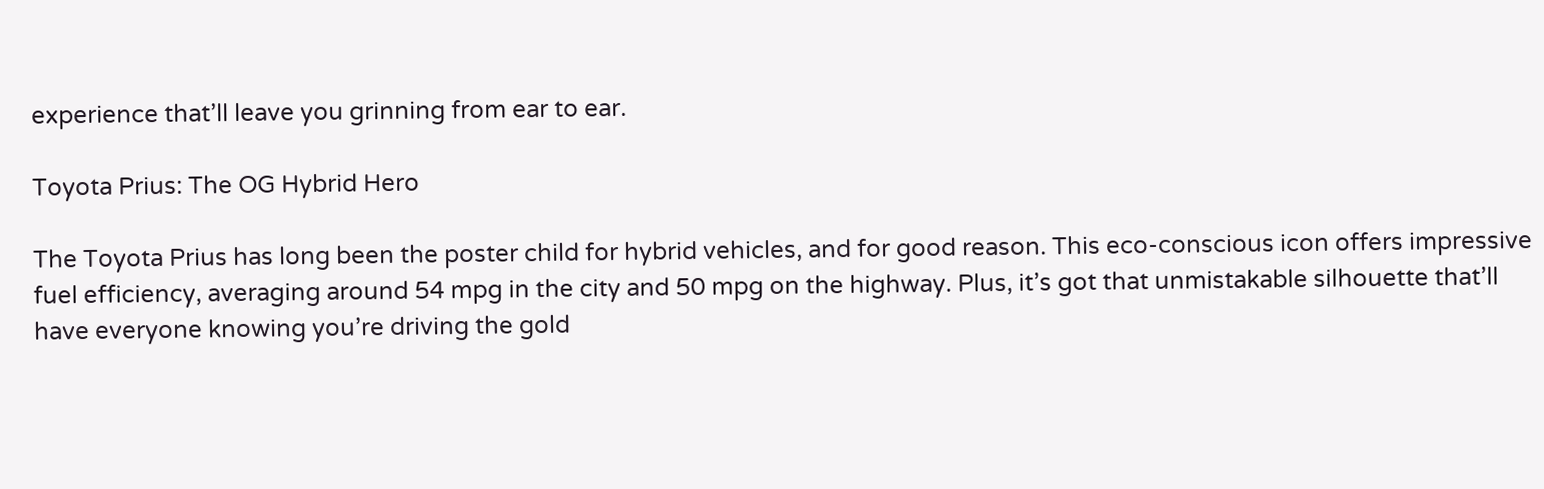experience that’ll leave you grinning from ear to ear.

Toyota Prius: The OG Hybrid Hero

The Toyota Prius has long been the poster child for hybrid vehicles, and for good reason. This eco-conscious icon offers impressive fuel efficiency, averaging around 54 mpg in the city and 50 mpg on the highway. Plus, it’s got that unmistakable silhouette that’ll have everyone knowing you’re driving the gold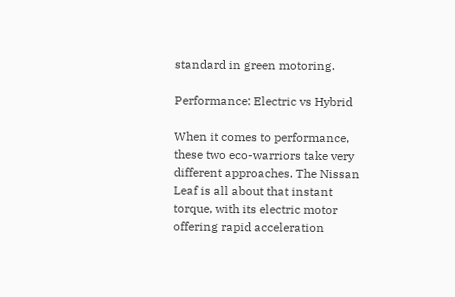standard in green motoring.

Performance: Electric vs Hybrid

When it comes to performance, these two eco-warriors take very different approaches. The Nissan Leaf is all about that instant torque, with its electric motor offering rapid acceleration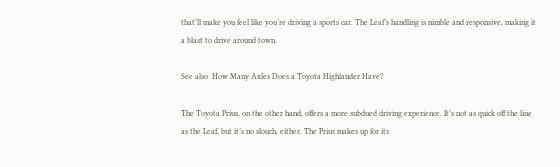that’ll make you feel like you’re driving a sports car. The Leaf’s handling is nimble and responsive, making it a blast to drive around town.

See also  How Many Axles Does a Toyota Highlander Have?

The Toyota Prius, on the other hand, offers a more subdued driving experience. It’s not as quick off the line as the Leaf, but it’s no slouch, either. The Prius makes up for its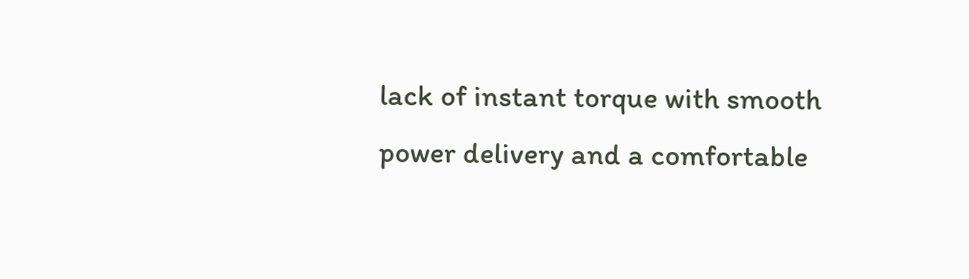lack of instant torque with smooth power delivery and a comfortable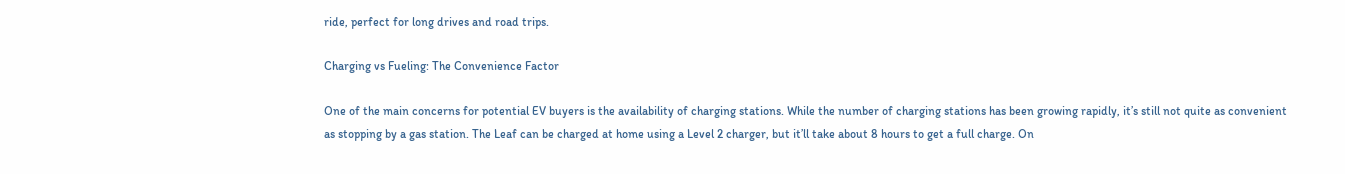ride, perfect for long drives and road trips.

Charging vs Fueling: The Convenience Factor

One of the main concerns for potential EV buyers is the availability of charging stations. While the number of charging stations has been growing rapidly, it’s still not quite as convenient as stopping by a gas station. The Leaf can be charged at home using a Level 2 charger, but it’ll take about 8 hours to get a full charge. On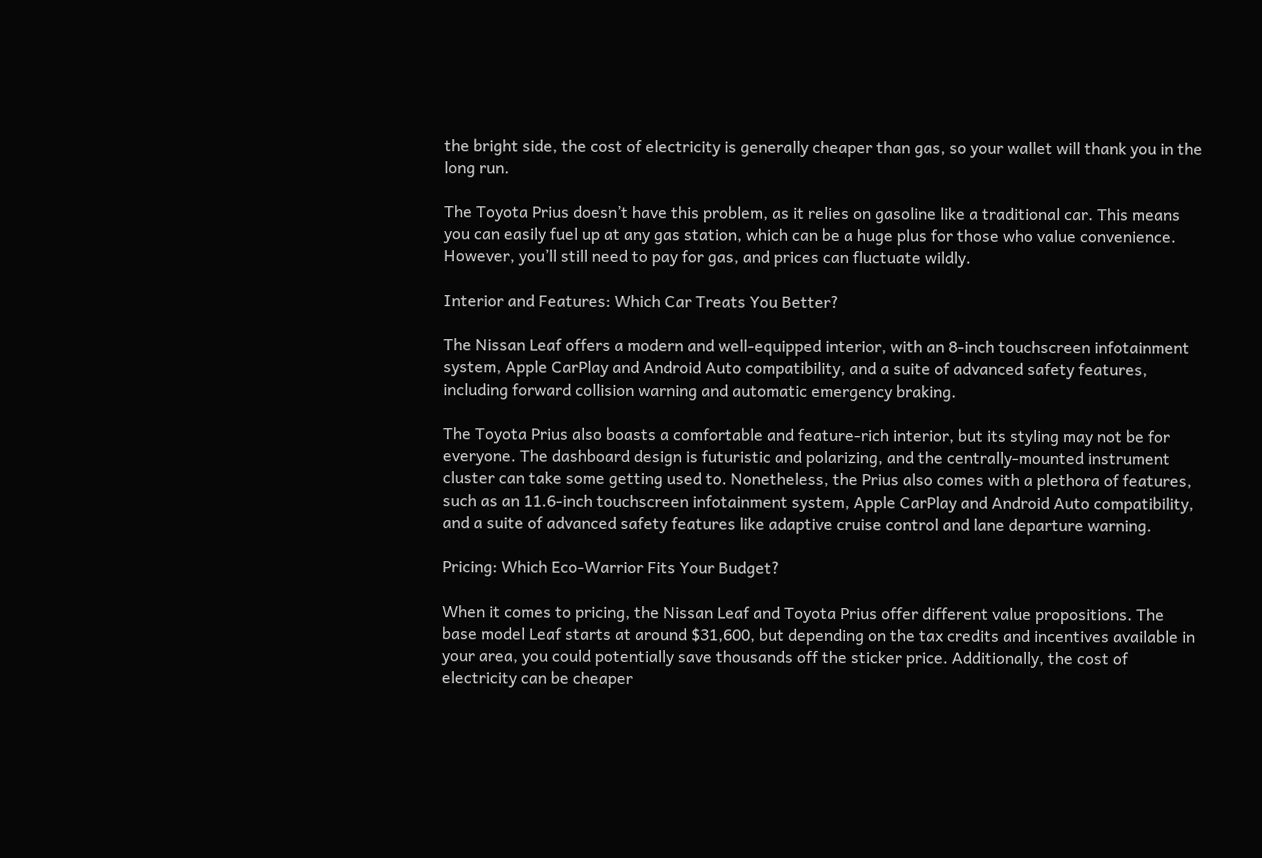the bright side, the cost of electricity is generally cheaper than gas, so your wallet will thank you in the long run.

The Toyota Prius doesn’t have this problem, as it relies on gasoline like a traditional car. This means you can easily fuel up at any gas station, which can be a huge plus for those who value convenience. However, you’ll still need to pay for gas, and prices can fluctuate wildly.

Interior and Features: Which Car Treats You Better?

The Nissan Leaf offers a modern and well-equipped interior, with an 8-inch touchscreen infotainment system, Apple CarPlay and Android Auto compatibility, and a suite of advanced safety features, including forward collision warning and automatic emergency braking.

The Toyota Prius also boasts a comfortable and feature-rich interior, but its styling may not be for everyone. The dashboard design is futuristic and polarizing, and the centrally-mounted instrument cluster can take some getting used to. Nonetheless, the Prius also comes with a plethora of features, such as an 11.6-inch touchscreen infotainment system, Apple CarPlay and Android Auto compatibility, and a suite of advanced safety features like adaptive cruise control and lane departure warning.

Pricing: Which Eco-Warrior Fits Your Budget?

When it comes to pricing, the Nissan Leaf and Toyota Prius offer different value propositions. The base model Leaf starts at around $31,600, but depending on the tax credits and incentives available in your area, you could potentially save thousands off the sticker price. Additionally, the cost of electricity can be cheaper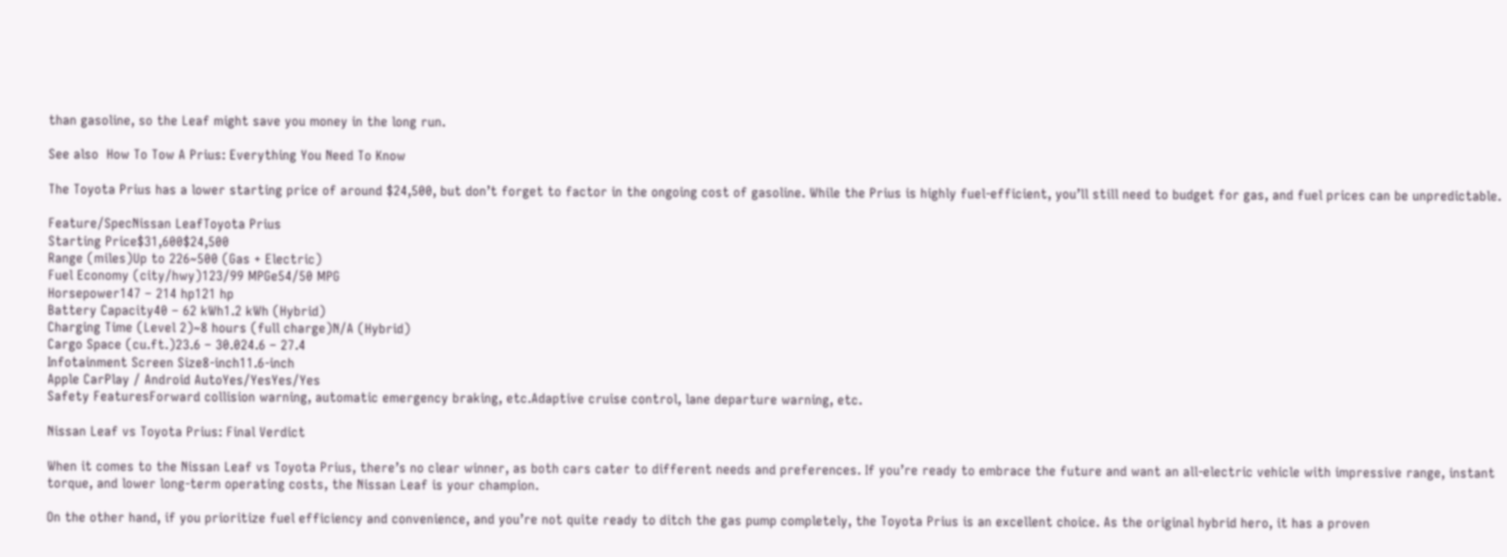than gasoline, so the Leaf might save you money in the long run.

See also  How To Tow A Prius: Everything You Need To Know

The Toyota Prius has a lower starting price of around $24,500, but don’t forget to factor in the ongoing cost of gasoline. While the Prius is highly fuel-efficient, you’ll still need to budget for gas, and fuel prices can be unpredictable.

Feature/SpecNissan LeafToyota Prius
Starting Price$31,600$24,500
Range (miles)Up to 226~500 (Gas + Electric)
Fuel Economy (city/hwy)123/99 MPGe54/50 MPG
Horsepower147 – 214 hp121 hp
Battery Capacity40 – 62 kWh1.2 kWh (Hybrid)
Charging Time (Level 2)~8 hours (full charge)N/A (Hybrid)
Cargo Space (cu.ft.)23.6 – 30.024.6 – 27.4
Infotainment Screen Size8-inch11.6-inch
Apple CarPlay / Android AutoYes/YesYes/Yes
Safety FeaturesForward collision warning, automatic emergency braking, etc.Adaptive cruise control, lane departure warning, etc.

Nissan Leaf vs Toyota Prius: Final Verdict

When it comes to the Nissan Leaf vs Toyota Prius, there’s no clear winner, as both cars cater to different needs and preferences. If you’re ready to embrace the future and want an all-electric vehicle with impressive range, instant torque, and lower long-term operating costs, the Nissan Leaf is your champion.

On the other hand, if you prioritize fuel efficiency and convenience, and you’re not quite ready to ditch the gas pump completely, the Toyota Prius is an excellent choice. As the original hybrid hero, it has a proven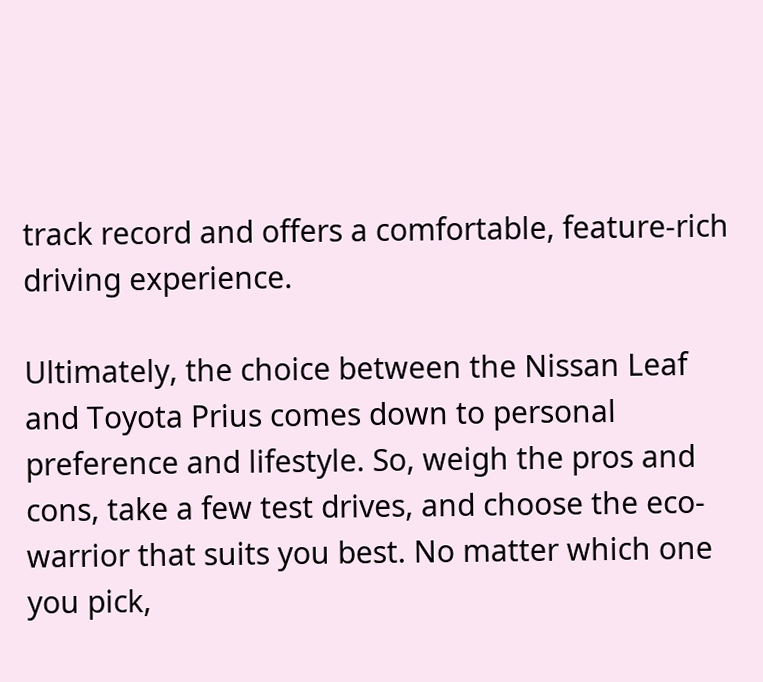track record and offers a comfortable, feature-rich driving experience.

Ultimately, the choice between the Nissan Leaf and Toyota Prius comes down to personal preference and lifestyle. So, weigh the pros and cons, take a few test drives, and choose the eco-warrior that suits you best. No matter which one you pick,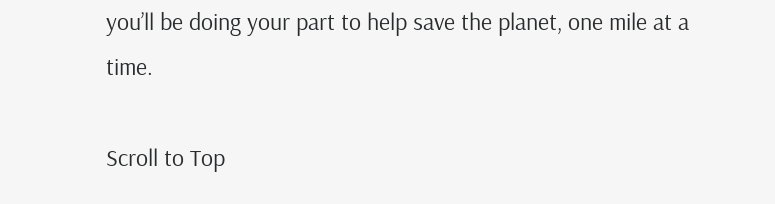you’ll be doing your part to help save the planet, one mile at a time.

Scroll to Top